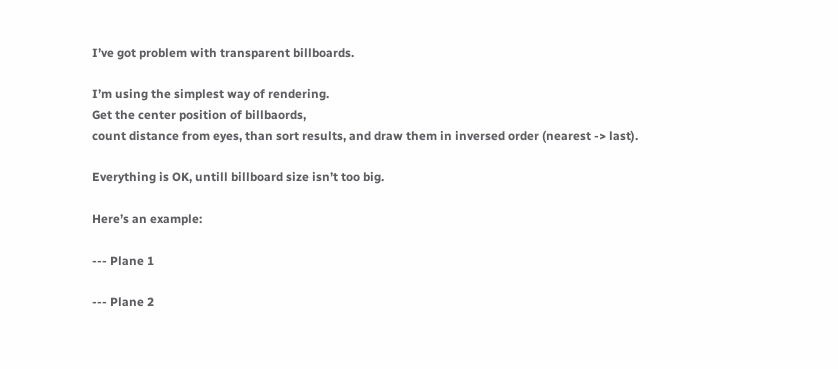I’ve got problem with transparent billboards.

I’m using the simplest way of rendering.
Get the center position of billbaords,
count distance from eyes, than sort results, and draw them in inversed order (nearest -> last).

Everything is OK, untill billboard size isn’t too big.

Here’s an example:

--- Plane 1

--- Plane 2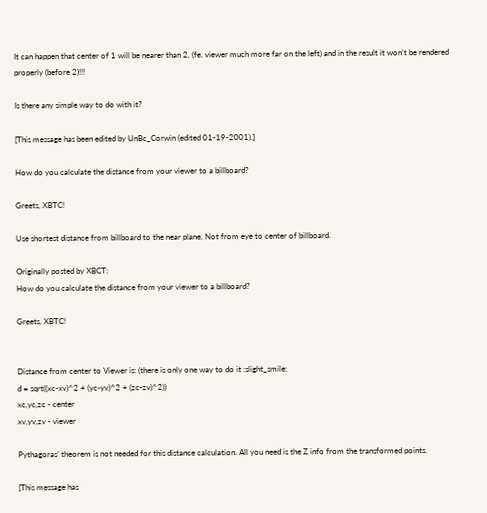It can happen that center of 1 will be nearer than 2, (fe. viewer much more far on the left) and in the result it won’t be rendered properly (before 2)!!!

Is there any simple way to do with it?

[This message has been edited by UnBc_Corwin (edited 01-19-2001).]

How do you calculate the distance from your viewer to a billboard?

Greets, XBTC!

Use shortest distance from billboard to the near plane. Not from eye to center of billboard.

Originally posted by XBCT:
How do you calculate the distance from your viewer to a billboard?

Greets, XBTC!


Distance from center to Viewer is: (there is only one way to do it :slight_smile:
d = sqrt((xc-xv)^2 + (yc-yv)^2 + (zc-zv)^2))
xc,yc,zc - center
xv,yv,zv - viewer

Pythagoras’ theorem is not needed for this distance calculation. All you need is the Z info from the transformed points.

[This message has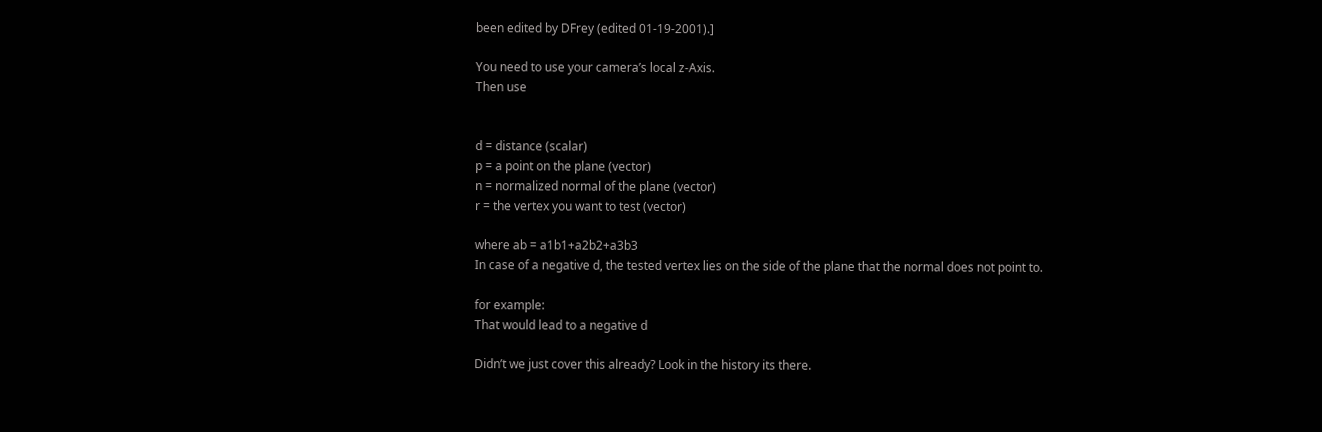been edited by DFrey (edited 01-19-2001).]

You need to use your camera’s local z-Axis.
Then use


d = distance (scalar)
p = a point on the plane (vector)
n = normalized normal of the plane (vector)
r = the vertex you want to test (vector)

where ab = a1b1+a2b2+a3b3
In case of a negative d, the tested vertex lies on the side of the plane that the normal does not point to.

for example:
That would lead to a negative d

Didn’t we just cover this already? Look in the history its there.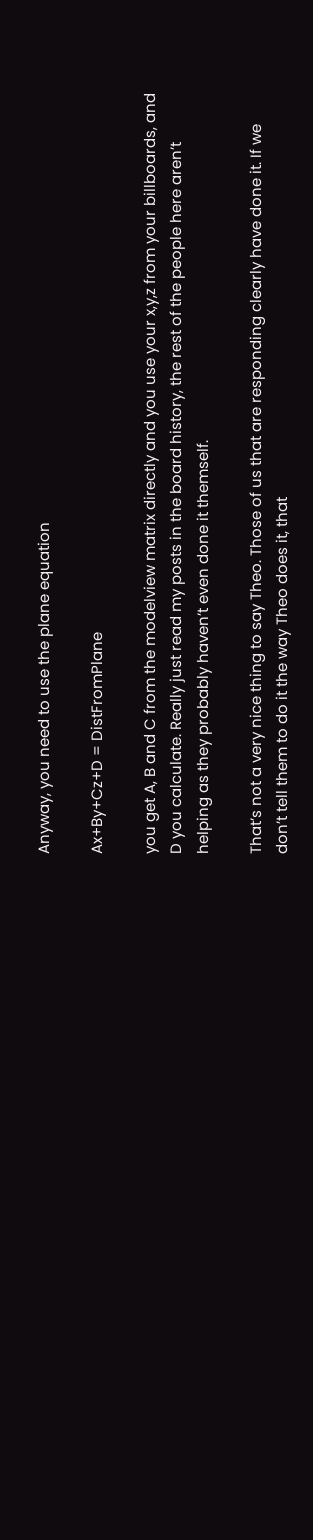Anyway, you need to use the plane equation

Ax+By+Cz+D = DistFromPlane

you get A, B and C from the modelview matrix directly and you use your x,y,z from your billboards, and D you calculate. Really just read my posts in the board history, the rest of the people here aren’t helping as they probably haven’t even done it themself.

That’s not a very nice thing to say Theo. Those of us that are responding clearly have done it. If we don’t tell them to do it the way Theo does it, that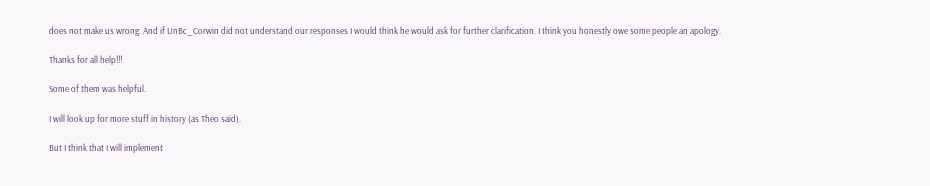does not make us wrong. And if UnBc_Corwin did not understand our responses I would think he would ask for further clarification. I think you honestly owe some people an apology.

Thanks for all help!!!

Some of them was helpful.

I will look up for more stuff in history (as Theo said).

But I think that I will implement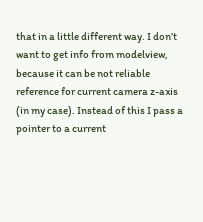that in a little different way. I don’t want to get info from modelview, because it can be not reliable reference for current camera z-axis (in my case). Instead of this I pass a pointer to a current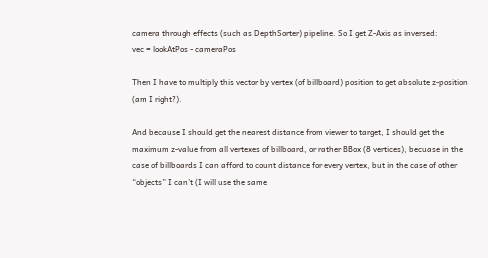camera through effects (such as DepthSorter) pipeline. So I get Z-Axis as inversed:
vec = lookAtPos - cameraPos

Then I have to multiply this vector by vertex (of billboard) position to get absolute z-position (am I right?).

And because I should get the nearest distance from viewer to target, I should get the maximum z-value from all vertexes of billboard, or rather BBox (8 vertices), becuase in the case of billboards I can afford to count distance for every vertex, but in the case of other “objects” I can’t (I will use the same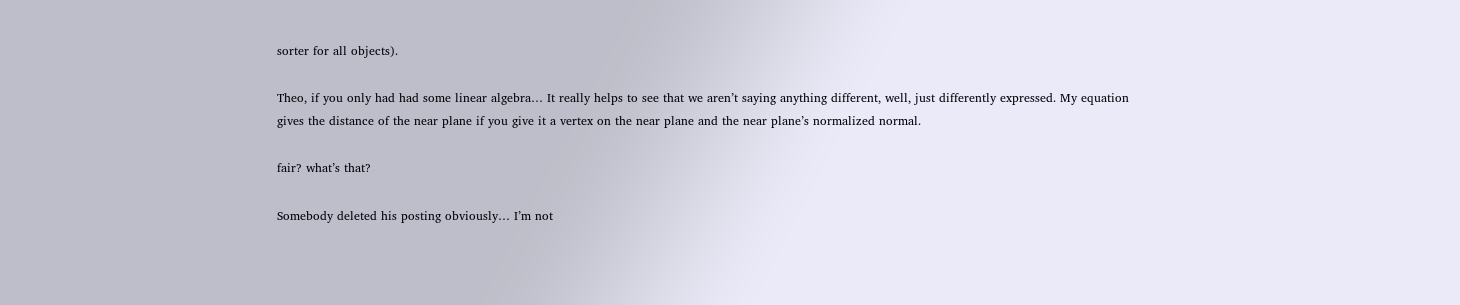sorter for all objects).

Theo, if you only had had some linear algebra… It really helps to see that we aren’t saying anything different, well, just differently expressed. My equation gives the distance of the near plane if you give it a vertex on the near plane and the near plane’s normalized normal.

fair? what’s that?

Somebody deleted his posting obviously… I’m not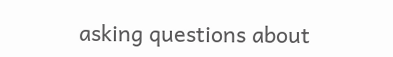asking questions about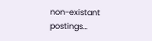non-existant postings…